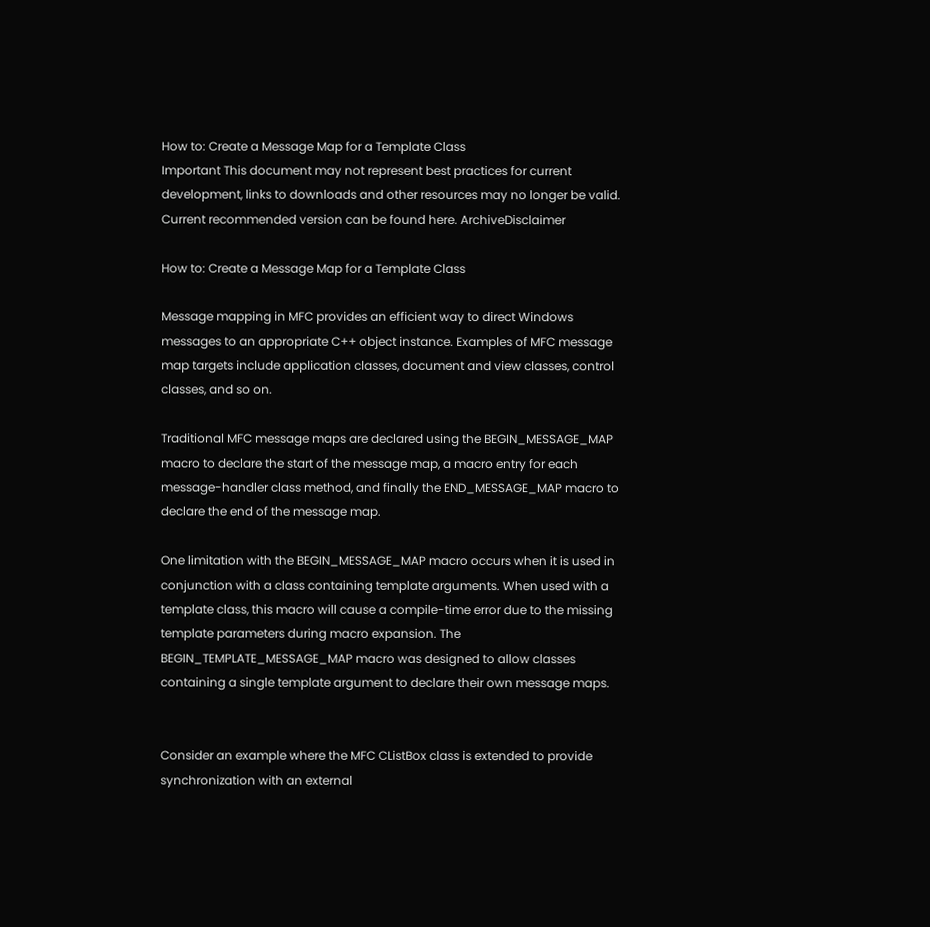How to: Create a Message Map for a Template Class
Important This document may not represent best practices for current development, links to downloads and other resources may no longer be valid. Current recommended version can be found here. ArchiveDisclaimer

How to: Create a Message Map for a Template Class

Message mapping in MFC provides an efficient way to direct Windows messages to an appropriate C++ object instance. Examples of MFC message map targets include application classes, document and view classes, control classes, and so on.

Traditional MFC message maps are declared using the BEGIN_MESSAGE_MAP macro to declare the start of the message map, a macro entry for each message-handler class method, and finally the END_MESSAGE_MAP macro to declare the end of the message map.

One limitation with the BEGIN_MESSAGE_MAP macro occurs when it is used in conjunction with a class containing template arguments. When used with a template class, this macro will cause a compile-time error due to the missing template parameters during macro expansion. The BEGIN_TEMPLATE_MESSAGE_MAP macro was designed to allow classes containing a single template argument to declare their own message maps.


Consider an example where the MFC CListBox class is extended to provide synchronization with an external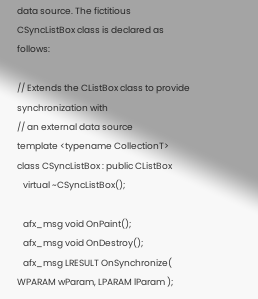data source. The fictitious CSyncListBox class is declared as follows:

// Extends the CListBox class to provide synchronization with
// an external data source
template <typename CollectionT>
class CSyncListBox : public CListBox
   virtual ~CSyncListBox();

   afx_msg void OnPaint();
   afx_msg void OnDestroy();
   afx_msg LRESULT OnSynchronize( WPARAM wParam, LPARAM lParam );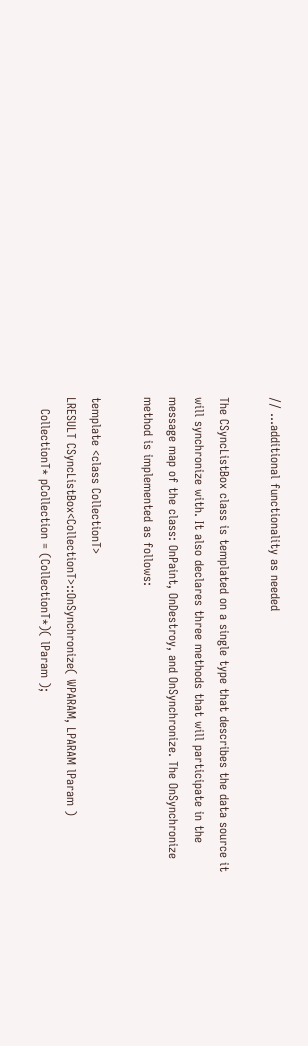// ...additional functionality as needed

The CSyncListBox class is templated on a single type that describes the data source it will synchronize with. It also declares three methods that will participate in the message map of the class: OnPaint, OnDestroy, and OnSynchronize. The OnSynchronize method is implemented as follows:

template <class CollectionT>
LRESULT CSyncListBox<CollectionT>::OnSynchronize( WPARAM, LPARAM lParam )
   CollectionT* pCollection = (CollectionT*)( lParam );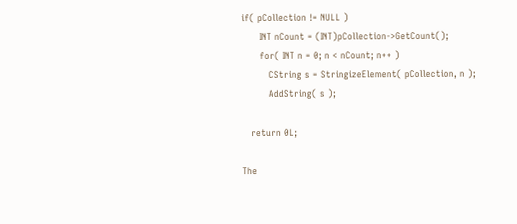if( pCollection != NULL )
      INT nCount = (INT)pCollection->GetCount();
      for( INT n = 0; n < nCount; n++ )
         CString s = StringizeElement( pCollection, n );
         AddString( s );

   return 0L;

The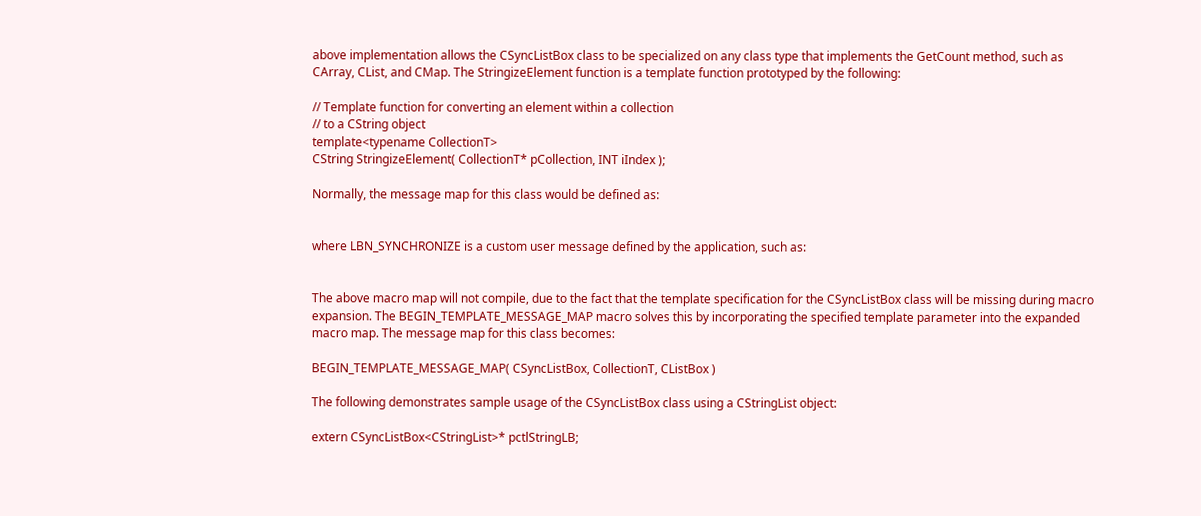above implementation allows the CSyncListBox class to be specialized on any class type that implements the GetCount method, such as CArray, CList, and CMap. The StringizeElement function is a template function prototyped by the following:

// Template function for converting an element within a collection
// to a CString object
template<typename CollectionT>
CString StringizeElement( CollectionT* pCollection, INT iIndex );

Normally, the message map for this class would be defined as:


where LBN_SYNCHRONIZE is a custom user message defined by the application, such as:


The above macro map will not compile, due to the fact that the template specification for the CSyncListBox class will be missing during macro expansion. The BEGIN_TEMPLATE_MESSAGE_MAP macro solves this by incorporating the specified template parameter into the expanded macro map. The message map for this class becomes:

BEGIN_TEMPLATE_MESSAGE_MAP( CSyncListBox, CollectionT, CListBox )

The following demonstrates sample usage of the CSyncListBox class using a CStringList object:

extern CSyncListBox<CStringList>* pctlStringLB;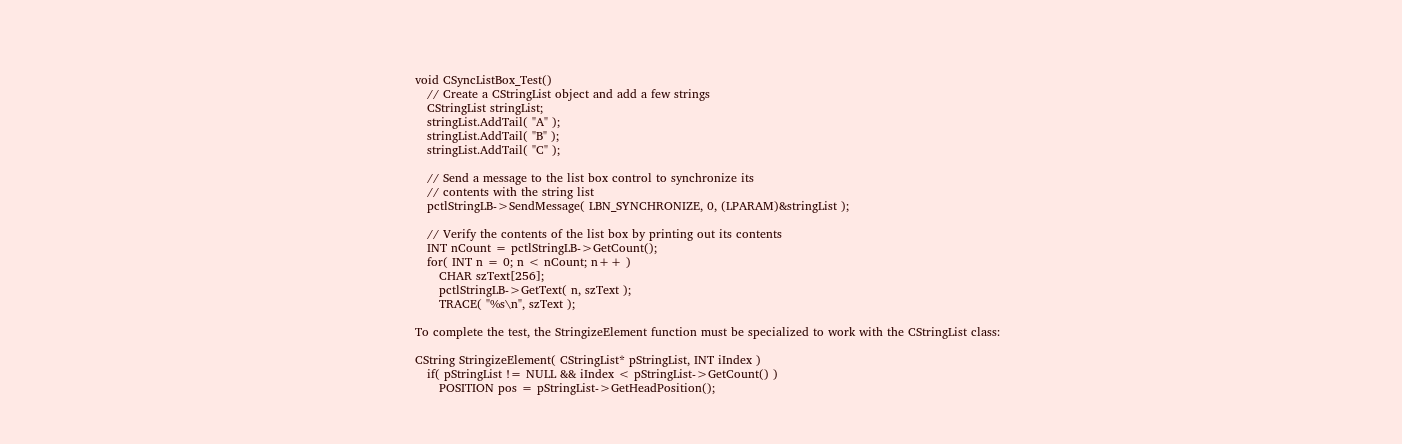void CSyncListBox_Test()
   // Create a CStringList object and add a few strings
   CStringList stringList;
   stringList.AddTail( "A" );
   stringList.AddTail( "B" );
   stringList.AddTail( "C" );

   // Send a message to the list box control to synchronize its
   // contents with the string list
   pctlStringLB->SendMessage( LBN_SYNCHRONIZE, 0, (LPARAM)&stringList );

   // Verify the contents of the list box by printing out its contents
   INT nCount = pctlStringLB->GetCount();
   for( INT n = 0; n < nCount; n++ )
      CHAR szText[256];
      pctlStringLB->GetText( n, szText );
      TRACE( "%s\n", szText );

To complete the test, the StringizeElement function must be specialized to work with the CStringList class:

CString StringizeElement( CStringList* pStringList, INT iIndex )
   if( pStringList != NULL && iIndex < pStringList->GetCount() )
      POSITION pos = pStringList->GetHeadPosition();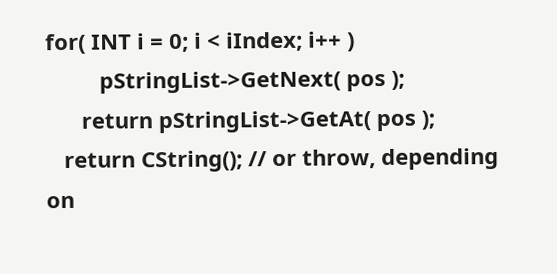for( INT i = 0; i < iIndex; i++ )
         pStringList->GetNext( pos );
      return pStringList->GetAt( pos );
   return CString(); // or throw, depending on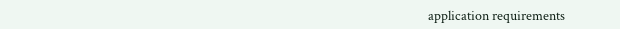application requirements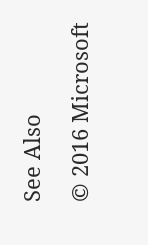See Also

© 2016 Microsoft